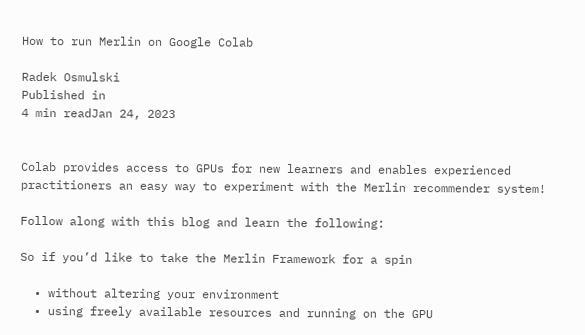How to run Merlin on Google Colab

Radek Osmulski
Published in
4 min readJan 24, 2023


Colab provides access to GPUs for new learners and enables experienced practitioners an easy way to experiment with the Merlin recommender system!

Follow along with this blog and learn the following:

So if you’d like to take the Merlin Framework for a spin

  • without altering your environment
  • using freely available resources and running on the GPU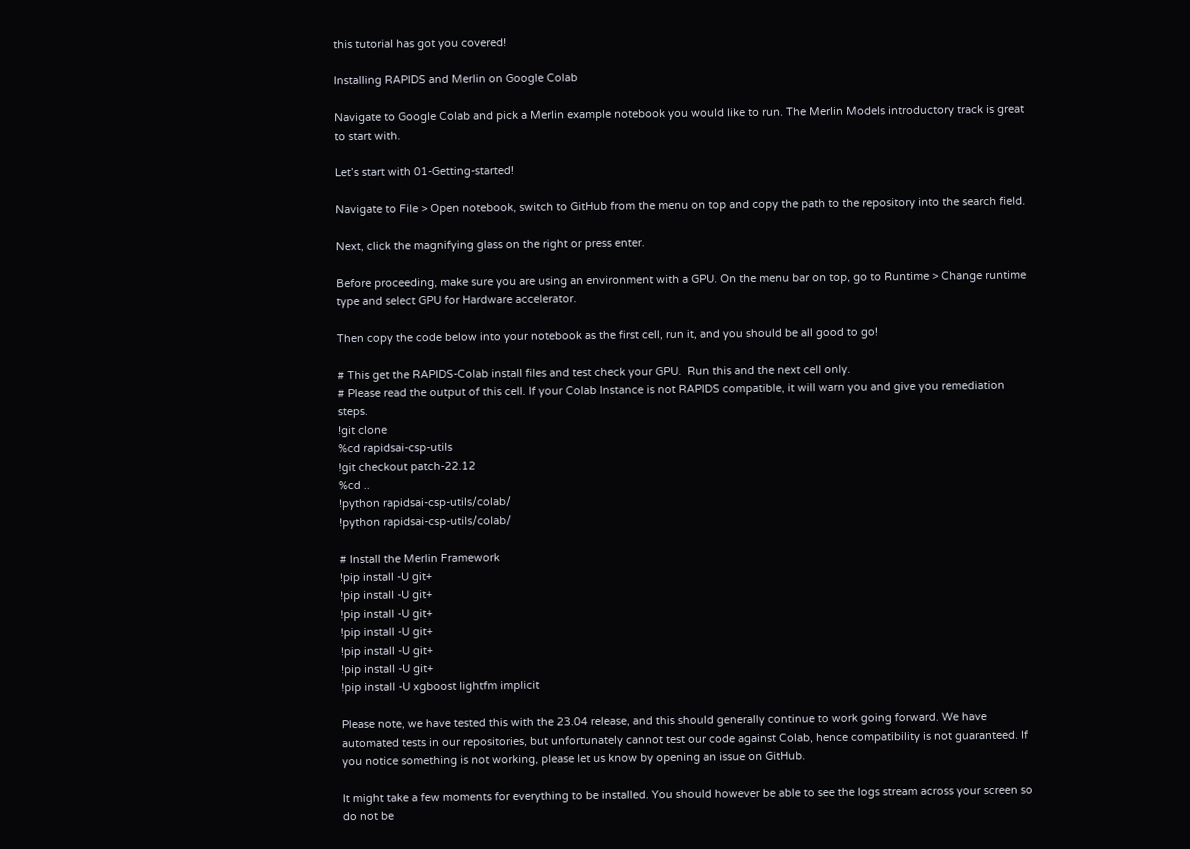this tutorial has got you covered!

Installing RAPIDS and Merlin on Google Colab

Navigate to Google Colab and pick a Merlin example notebook you would like to run. The Merlin Models introductory track is great to start with.

Let’s start with 01-Getting-started!

Navigate to File > Open notebook, switch to GitHub from the menu on top and copy the path to the repository into the search field.

Next, click the magnifying glass on the right or press enter.

Before proceeding, make sure you are using an environment with a GPU. On the menu bar on top, go to Runtime > Change runtime type and select GPU for Hardware accelerator.

Then copy the code below into your notebook as the first cell, run it, and you should be all good to go!

# This get the RAPIDS-Colab install files and test check your GPU.  Run this and the next cell only.
# Please read the output of this cell. If your Colab Instance is not RAPIDS compatible, it will warn you and give you remediation steps.
!git clone
%cd rapidsai-csp-utils
!git checkout patch-22.12
%cd ..
!python rapidsai-csp-utils/colab/
!python rapidsai-csp-utils/colab/

# Install the Merlin Framework
!pip install -U git+
!pip install -U git+
!pip install -U git+
!pip install -U git+
!pip install -U git+
!pip install -U git+
!pip install -U xgboost lightfm implicit

Please note, we have tested this with the 23.04 release, and this should generally continue to work going forward. We have automated tests in our repositories, but unfortunately cannot test our code against Colab, hence compatibility is not guaranteed. If you notice something is not working, please let us know by opening an issue on GitHub.

It might take a few moments for everything to be installed. You should however be able to see the logs stream across your screen so do not be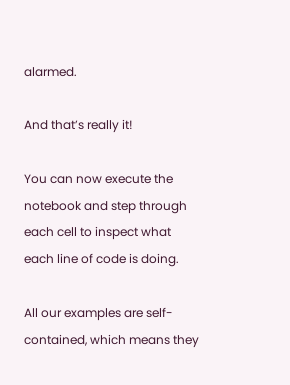alarmed.

And that’s really it!

You can now execute the notebook and step through each cell to inspect what each line of code is doing.

All our examples are self-contained, which means they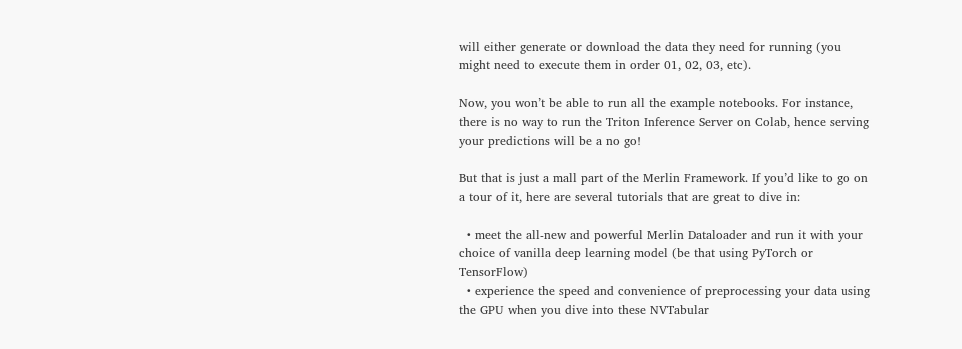will either generate or download the data they need for running (you might need to execute them in order 01, 02, 03, etc).

Now, you won’t be able to run all the example notebooks. For instance, there is no way to run the Triton Inference Server on Colab, hence serving your predictions will be a no go!

But that is just a mall part of the Merlin Framework. If you’d like to go on a tour of it, here are several tutorials that are great to dive in:

  • meet the all-new and powerful Merlin Dataloader and run it with your choice of vanilla deep learning model (be that using PyTorch or TensorFlow)
  • experience the speed and convenience of preprocessing your data using the GPU when you dive into these NVTabular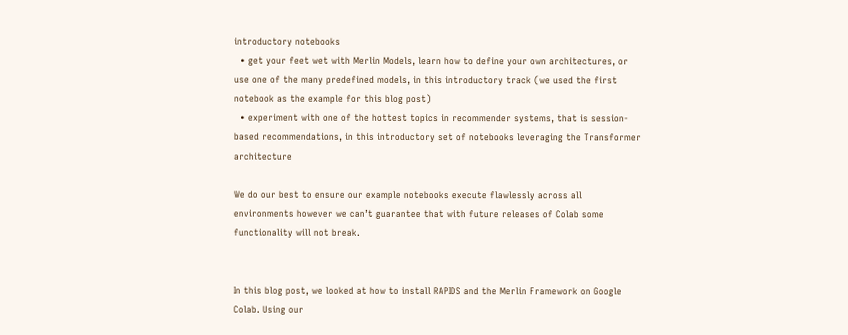introductory notebooks
  • get your feet wet with Merlin Models, learn how to define your own architectures, or use one of the many predefined models, in this introductory track (we used the first notebook as the example for this blog post)
  • experiment with one of the hottest topics in recommender systems, that is session-based recommendations, in this introductory set of notebooks leveraging the Transformer architecture

We do our best to ensure our example notebooks execute flawlessly across all environments however we can’t guarantee that with future releases of Colab some functionality will not break.


In this blog post, we looked at how to install RAPIDS and the Merlin Framework on Google Colab. Using our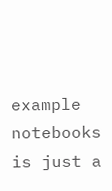example notebooks is just a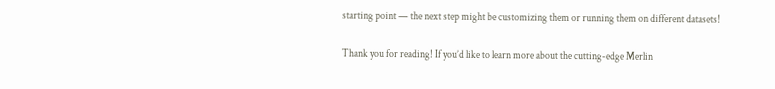starting point — the next step might be customizing them or running them on different datasets!

Thank you for reading! If you’d like to learn more about the cutting-edge Merlin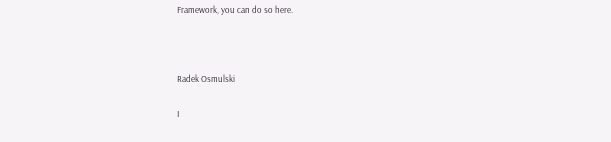Framework, you can do so here.



Radek Osmulski

I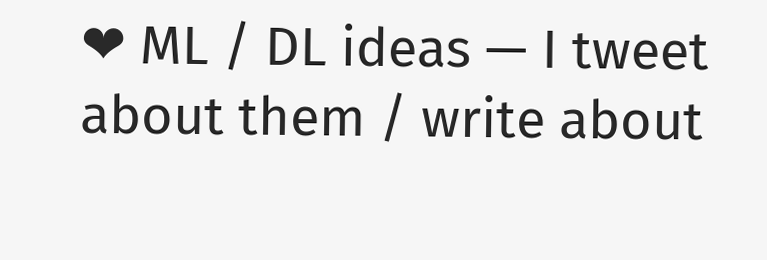❤ ML / DL ideas — I tweet about them / write about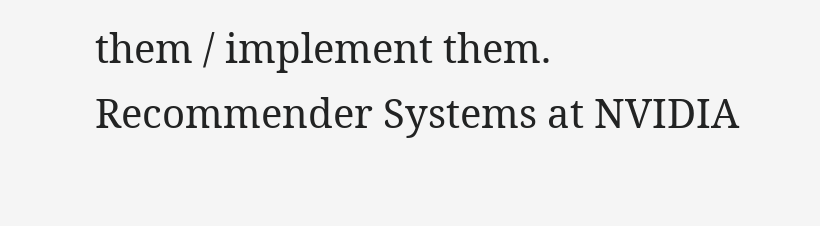them / implement them. Recommender Systems at NVIDIA